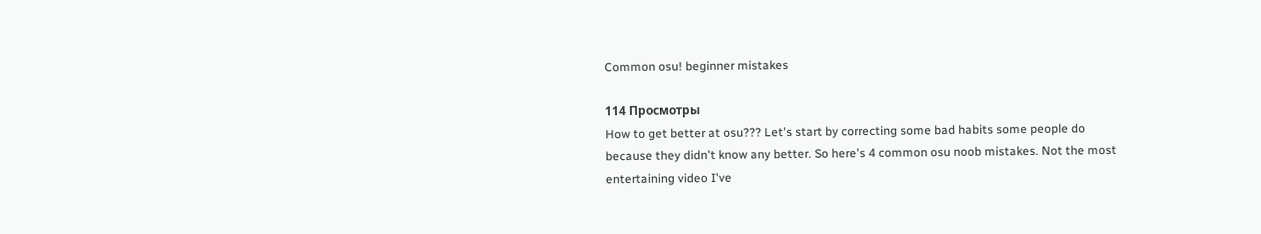Common osu! beginner mistakes

114 Просмотры
How to get better at osu??? Let's start by correcting some bad habits some people do because they didn't know any better. So here's 4 common osu noob mistakes. Not the most entertaining video I've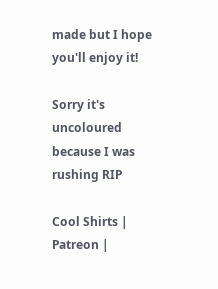made but I hope you'll enjoy it!

Sorry it's uncoloured because I was rushing RIP

Cool Shirts |
Patreon |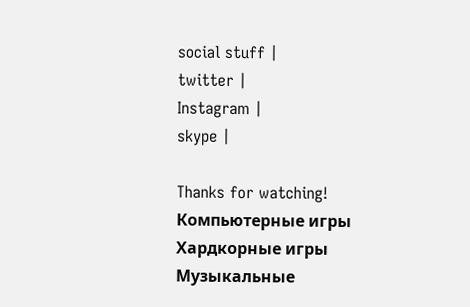social stuff |
twitter |
Instagram |
skype |

Thanks for watching!
Компьютерные игры Хардкорные игры Музыкальные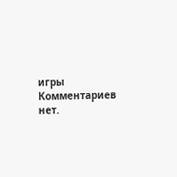игры
Комментариев нет.